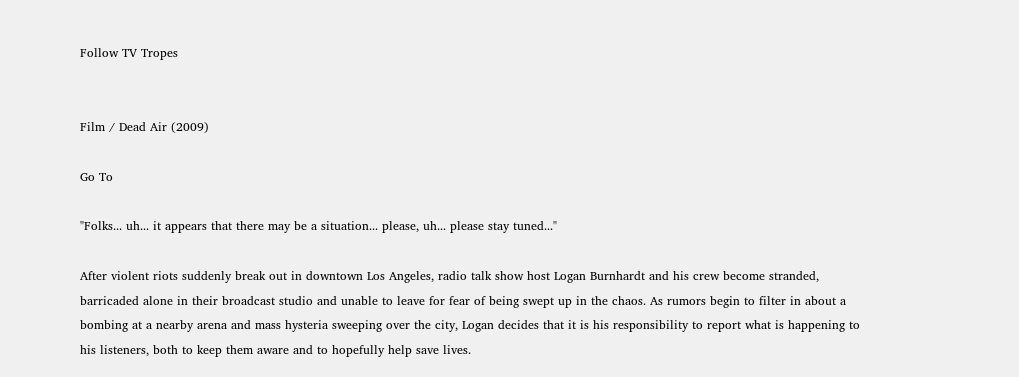Follow TV Tropes


Film / Dead Air (2009)

Go To

"Folks... uh... it appears that there may be a situation... please, uh... please stay tuned..."

After violent riots suddenly break out in downtown Los Angeles, radio talk show host Logan Burnhardt and his crew become stranded, barricaded alone in their broadcast studio and unable to leave for fear of being swept up in the chaos. As rumors begin to filter in about a bombing at a nearby arena and mass hysteria sweeping over the city, Logan decides that it is his responsibility to report what is happening to his listeners, both to keep them aware and to hopefully help save lives.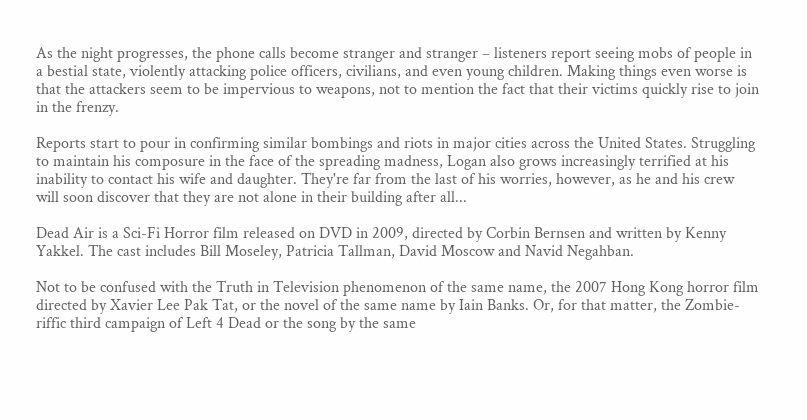As the night progresses, the phone calls become stranger and stranger – listeners report seeing mobs of people in a bestial state, violently attacking police officers, civilians, and even young children. Making things even worse is that the attackers seem to be impervious to weapons, not to mention the fact that their victims quickly rise to join in the frenzy.

Reports start to pour in confirming similar bombings and riots in major cities across the United States. Struggling to maintain his composure in the face of the spreading madness, Logan also grows increasingly terrified at his inability to contact his wife and daughter. They're far from the last of his worries, however, as he and his crew will soon discover that they are not alone in their building after all...

Dead Air is a Sci-Fi Horror film released on DVD in 2009, directed by Corbin Bernsen and written by Kenny Yakkel. The cast includes Bill Moseley, Patricia Tallman, David Moscow and Navid Negahban.

Not to be confused with the Truth in Television phenomenon of the same name, the 2007 Hong Kong horror film directed by Xavier Lee Pak Tat, or the novel of the same name by Iain Banks. Or, for that matter, the Zombie-riffic third campaign of Left 4 Dead or the song by the same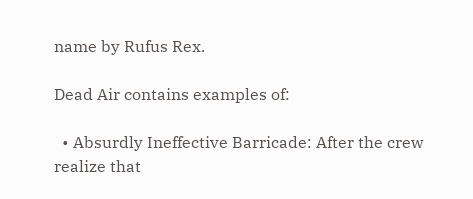name by Rufus Rex.

Dead Air contains examples of:

  • Absurdly Ineffective Barricade: After the crew realize that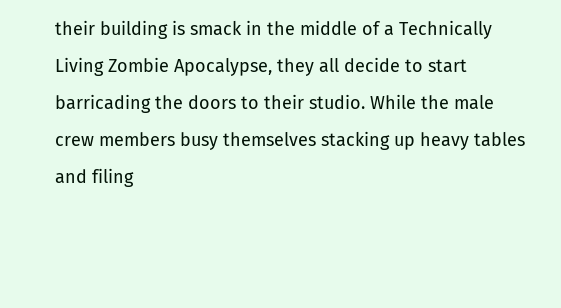their building is smack in the middle of a Technically Living Zombie Apocalypse, they all decide to start barricading the doors to their studio. While the male crew members busy themselves stacking up heavy tables and filing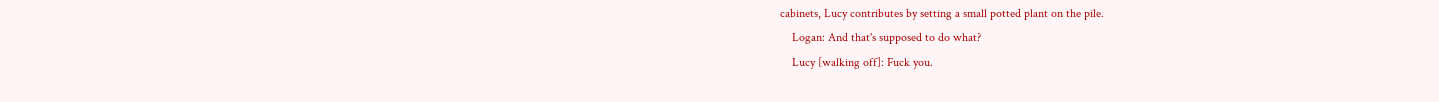cabinets, Lucy contributes by setting a small potted plant on the pile.
    Logan: And that's supposed to do what?
    Lucy [walking off]: Fuck you.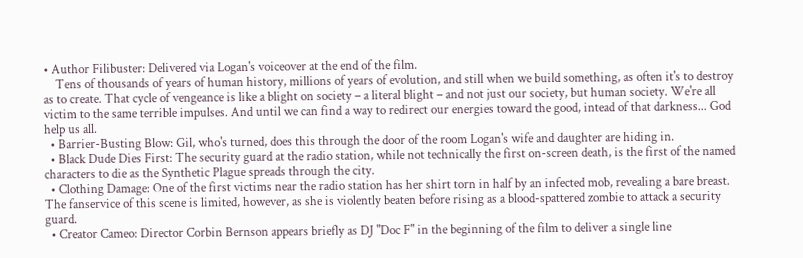• Author Filibuster: Delivered via Logan's voiceover at the end of the film.
    Tens of thousands of years of human history, millions of years of evolution, and still when we build something, as often it's to destroy as to create. That cycle of vengeance is like a blight on society – a literal blight – and not just our society, but human society. We're all victim to the same terrible impulses. And until we can find a way to redirect our energies toward the good, intead of that darkness... God help us all.
  • Barrier-Busting Blow: Gil, who's turned, does this through the door of the room Logan's wife and daughter are hiding in.
  • Black Dude Dies First: The security guard at the radio station, while not technically the first on-screen death, is the first of the named characters to die as the Synthetic Plague spreads through the city.
  • Clothing Damage: One of the first victims near the radio station has her shirt torn in half by an infected mob, revealing a bare breast. The fanservice of this scene is limited, however, as she is violently beaten before rising as a blood-spattered zombie to attack a security guard.
  • Creator Cameo: Director Corbin Bernson appears briefly as DJ "Doc F" in the beginning of the film to deliver a single line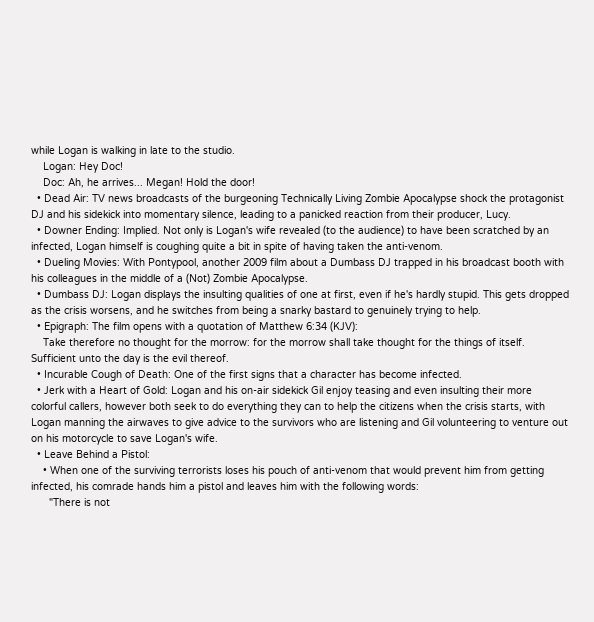while Logan is walking in late to the studio.
    Logan: Hey Doc!
    Doc: Ah, he arrives... Megan! Hold the door!
  • Dead Air: TV news broadcasts of the burgeoning Technically Living Zombie Apocalypse shock the protagonist DJ and his sidekick into momentary silence, leading to a panicked reaction from their producer, Lucy.
  • Downer Ending: Implied. Not only is Logan's wife revealed (to the audience) to have been scratched by an infected, Logan himself is coughing quite a bit in spite of having taken the anti-venom.
  • Dueling Movies: With Pontypool, another 2009 film about a Dumbass DJ trapped in his broadcast booth with his colleagues in the middle of a (Not) Zombie Apocalypse.
  • Dumbass DJ: Logan displays the insulting qualities of one at first, even if he's hardly stupid. This gets dropped as the crisis worsens, and he switches from being a snarky bastard to genuinely trying to help.
  • Epigraph: The film opens with a quotation of Matthew 6:34 (KJV):
    Take therefore no thought for the morrow: for the morrow shall take thought for the things of itself. Sufficient unto the day is the evil thereof.
  • Incurable Cough of Death: One of the first signs that a character has become infected.
  • Jerk with a Heart of Gold: Logan and his on-air sidekick Gil enjoy teasing and even insulting their more colorful callers, however both seek to do everything they can to help the citizens when the crisis starts, with Logan manning the airwaves to give advice to the survivors who are listening and Gil volunteering to venture out on his motorcycle to save Logan's wife.
  • Leave Behind a Pistol:
    • When one of the surviving terrorists loses his pouch of anti-venom that would prevent him from getting infected, his comrade hands him a pistol and leaves him with the following words:
      "There is not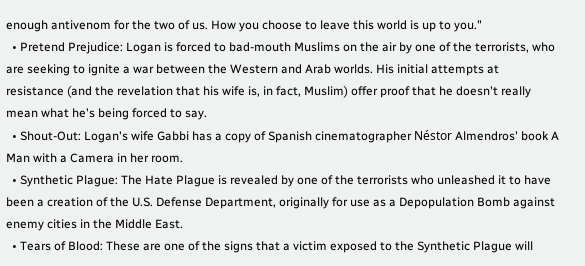enough antivenom for the two of us. How you choose to leave this world is up to you."
  • Pretend Prejudice: Logan is forced to bad-mouth Muslims on the air by one of the terrorists, who are seeking to ignite a war between the Western and Arab worlds. His initial attempts at resistance (and the revelation that his wife is, in fact, Muslim) offer proof that he doesn't really mean what he's being forced to say.
  • Shout-Out: Logan's wife Gabbi has a copy of Spanish cinematographer Néstor Almendros' book A Man with a Camera in her room.
  • Synthetic Plague: The Hate Plague is revealed by one of the terrorists who unleashed it to have been a creation of the U.S. Defense Department, originally for use as a Depopulation Bomb against enemy cities in the Middle East.
  • Tears of Blood: These are one of the signs that a victim exposed to the Synthetic Plague will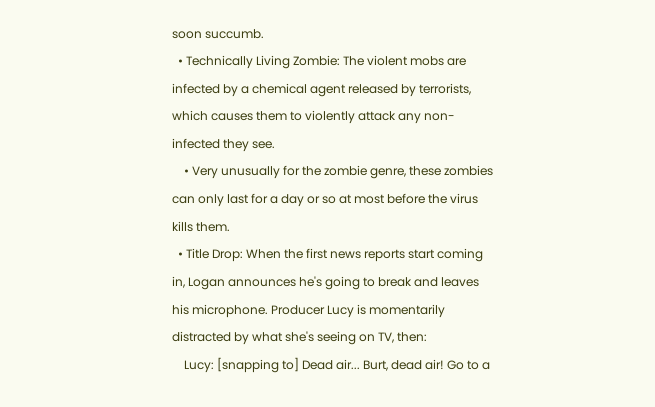soon succumb.
  • Technically Living Zombie: The violent mobs are infected by a chemical agent released by terrorists, which causes them to violently attack any non-infected they see.
    • Very unusually for the zombie genre, these zombies can only last for a day or so at most before the virus kills them.
  • Title Drop: When the first news reports start coming in, Logan announces he's going to break and leaves his microphone. Producer Lucy is momentarily distracted by what she's seeing on TV, then:
    Lucy: [snapping to] Dead air... Burt, dead air! Go to a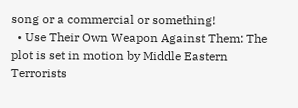song or a commercial or something!
  • Use Their Own Weapon Against Them: The plot is set in motion by Middle Eastern Terrorists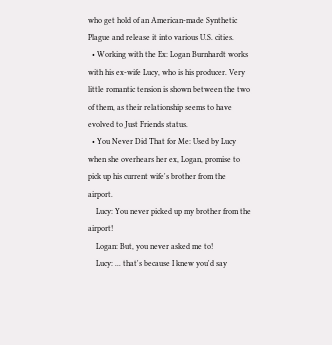who get hold of an American-made Synthetic Plague and release it into various U.S. cities.
  • Working with the Ex: Logan Burnhardt works with his ex-wife Lucy, who is his producer. Very little romantic tension is shown between the two of them, as their relationship seems to have evolved to Just Friends status.
  • You Never Did That for Me: Used by Lucy when she overhears her ex, Logan, promise to pick up his current wife's brother from the airport.
    Lucy: You never picked up my brother from the airport!
    Logan: But, you never asked me to!
    Lucy: ... that's because I knew you'd say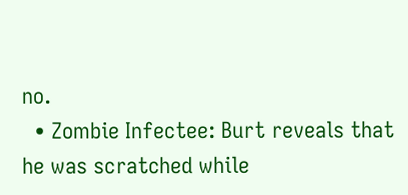no.
  • Zombie Infectee: Burt reveals that he was scratched while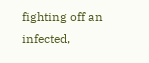fighting off an infected,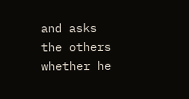and asks the others whether he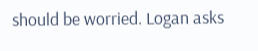should be worried. Logan asks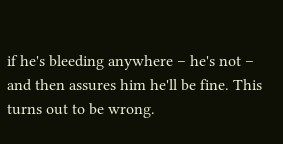if he's bleeding anywhere – he's not – and then assures him he'll be fine. This turns out to be wrong.